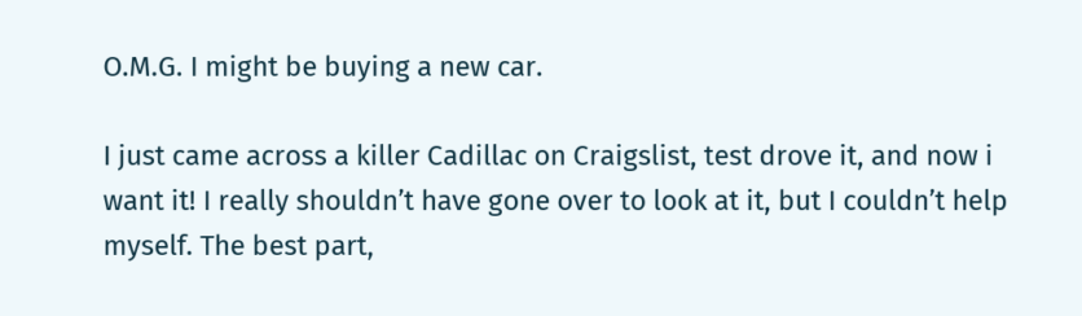O.M.G. I might be buying a new car.

I just came across a killer Cadillac on Craigslist, test drove it, and now i want it! I really shouldn’t have gone over to look at it, but I couldn’t help myself. The best part,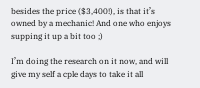besides the price ($3,400!), is that it’s owned by a mechanic! And one who enjoys supping it up a bit too ;)

I’m doing the research on it now, and will give my self a cple days to take it all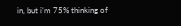in, but i’m 75% thinking of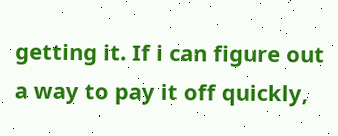getting it. If i can figure out a way to pay it off quickly,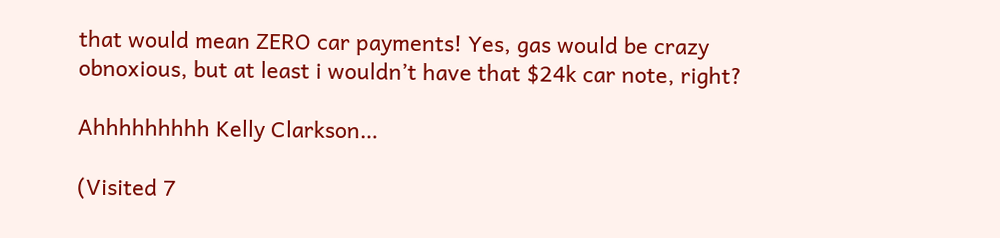that would mean ZERO car payments! Yes, gas would be crazy obnoxious, but at least i wouldn’t have that $24k car note, right?

Ahhhhhhhhh Kelly Clarkson…

(Visited 7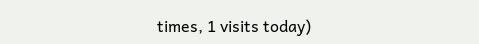times, 1 visits today)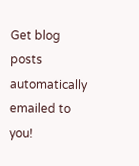Get blog posts automatically emailed to you!